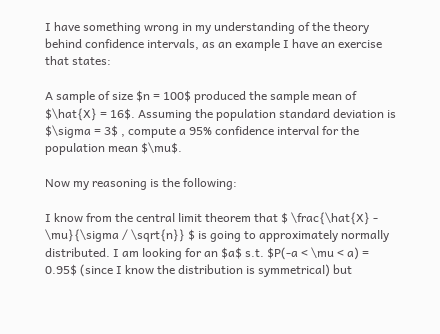I have something wrong in my understanding of the theory behind confidence intervals, as an example I have an exercise that states:

A sample of size $n = 100$ produced the sample mean of $\hat{X} = 16$. Assuming the population standard deviation is $\sigma = 3$ , compute a 95% confidence interval for the population mean $\mu$.

Now my reasoning is the following:

I know from the central limit theorem that $ \frac{\hat{X} - \mu}{\sigma / \sqrt{n}} $ is going to approximately normally distributed. I am looking for an $a$ s.t. $P(-a < \mu < a) = 0.95$ (since I know the distribution is symmetrical) but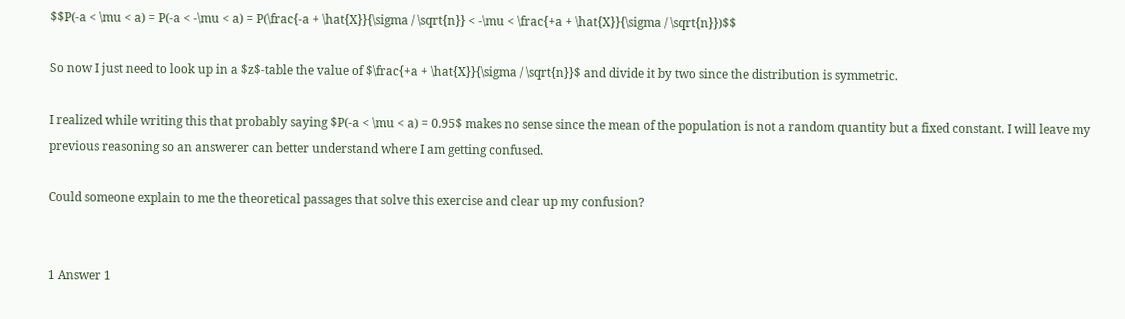$$P(-a < \mu < a) = P(-a < -\mu < a) = P(\frac{-a + \hat{X}}{\sigma / \sqrt{n}} < -\mu < \frac{+a + \hat{X}}{\sigma / \sqrt{n}})$$

So now I just need to look up in a $z$-table the value of $\frac{+a + \hat{X}}{\sigma / \sqrt{n}}$ and divide it by two since the distribution is symmetric.

I realized while writing this that probably saying $P(-a < \mu < a) = 0.95$ makes no sense since the mean of the population is not a random quantity but a fixed constant. I will leave my previous reasoning so an answerer can better understand where I am getting confused.

Could someone explain to me the theoretical passages that solve this exercise and clear up my confusion?


1 Answer 1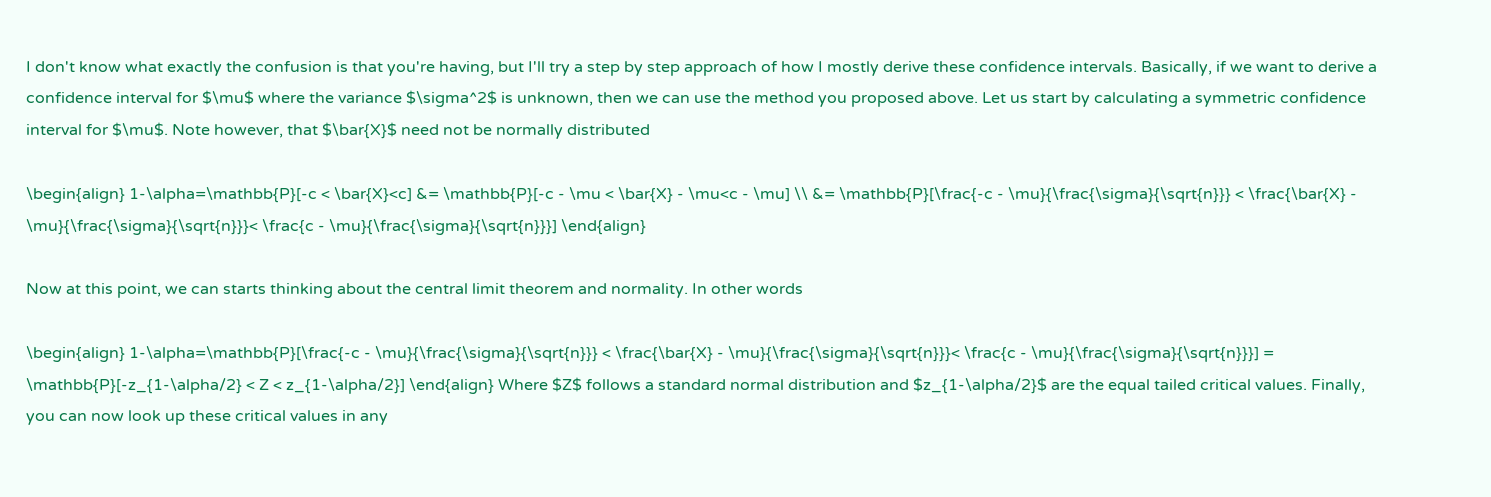I don't know what exactly the confusion is that you're having, but I'll try a step by step approach of how I mostly derive these confidence intervals. Basically, if we want to derive a confidence interval for $\mu$ where the variance $\sigma^2$ is unknown, then we can use the method you proposed above. Let us start by calculating a symmetric confidence interval for $\mu$. Note however, that $\bar{X}$ need not be normally distributed

\begin{align} 1-\alpha=\mathbb{P}[-c < \bar{X}<c] &= \mathbb{P}[-c - \mu < \bar{X} - \mu<c - \mu] \\ &= \mathbb{P}[\frac{-c - \mu}{\frac{\sigma}{\sqrt{n}}} < \frac{\bar{X} - \mu}{\frac{\sigma}{\sqrt{n}}}< \frac{c - \mu}{\frac{\sigma}{\sqrt{n}}}] \end{align}

Now at this point, we can starts thinking about the central limit theorem and normality. In other words

\begin{align} 1-\alpha=\mathbb{P}[\frac{-c - \mu}{\frac{\sigma}{\sqrt{n}}} < \frac{\bar{X} - \mu}{\frac{\sigma}{\sqrt{n}}}< \frac{c - \mu}{\frac{\sigma}{\sqrt{n}}}] = \mathbb{P}[-z_{1-\alpha/2} < Z < z_{1-\alpha/2}] \end{align} Where $Z$ follows a standard normal distribution and $z_{1-\alpha/2}$ are the equal tailed critical values. Finally, you can now look up these critical values in any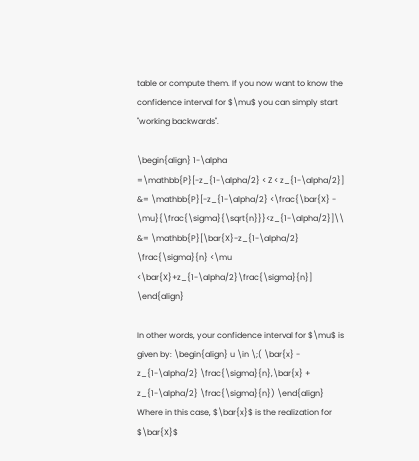table or compute them. If you now want to know the confidence interval for $\mu$ you can simply start "working backwards".

\begin{align} 1-\alpha =\mathbb{P}[-z_{1-\alpha/2} < Z < z_{1-\alpha/2}] &= \mathbb{P}[-z_{1-\alpha/2} <\frac{\bar{X} - \mu}{\frac{\sigma}{\sqrt{n}}}<z_{1-\alpha/2}]\\ &= \mathbb{P}[\bar{X}-z_{1-\alpha/2} \frac{\sigma}{n} <\mu <\bar{X}+z_{1-\alpha/2}\frac{\sigma}{n}] \end{align}

In other words, your confidence interval for $\mu$ is given by: \begin{align} u \in \;( \bar{x} - z_{1-\alpha/2} \frac{\sigma}{n},\bar{x} + z_{1-\alpha/2} \frac{\sigma}{n}) \end{align} Where in this case, $\bar{x}$ is the realization for $\bar{X}$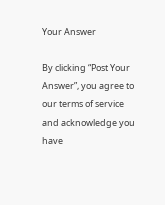Your Answer

By clicking “Post Your Answer”, you agree to our terms of service and acknowledge you have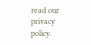read our privacy policy.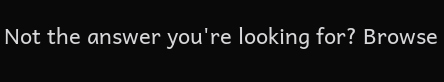Not the answer you're looking for? Browse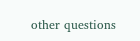other questions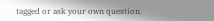tagged or ask your own question.